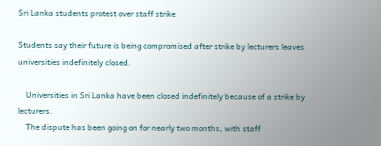Sri Lanka students protest over staff strike

Students say their future is being compromised after strike by lecturers leaves universities indefinitely closed.

    Universities in Sri Lanka have been closed indefinitely because of a strike by lecturers.
    The dispute has been going on for nearly two months, with staff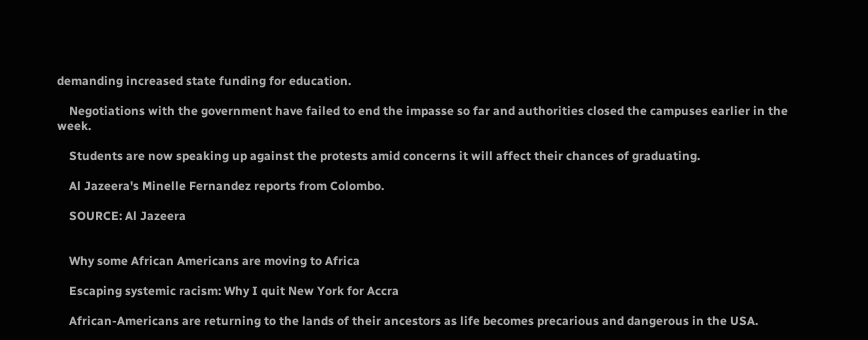demanding increased state funding for education.

    Negotiations with the government have failed to end the impasse so far and authorities closed the campuses earlier in the week.

    Students are now speaking up against the protests amid concerns it will affect their chances of graduating.

    Al Jazeera's Minelle Fernandez reports from Colombo.

    SOURCE: Al Jazeera


    Why some African Americans are moving to Africa

    Escaping systemic racism: Why I quit New York for Accra

    African-Americans are returning to the lands of their ancestors as life becomes precarious and dangerous in the USA.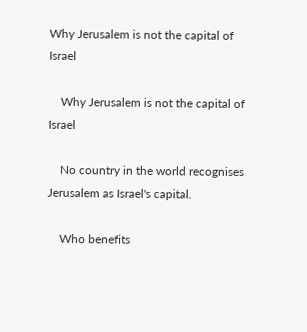Why Jerusalem is not the capital of Israel

    Why Jerusalem is not the capital of Israel

    No country in the world recognises Jerusalem as Israel's capital.

    Who benefits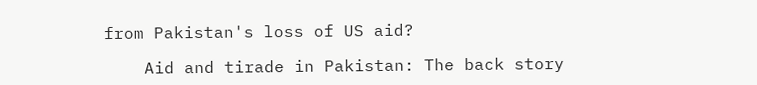from Pakistan's loss of US aid?

    Aid and tirade in Pakistan: The back story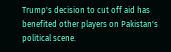Trump's decision to cut off aid has benefited other players on Pakistan's political scene.